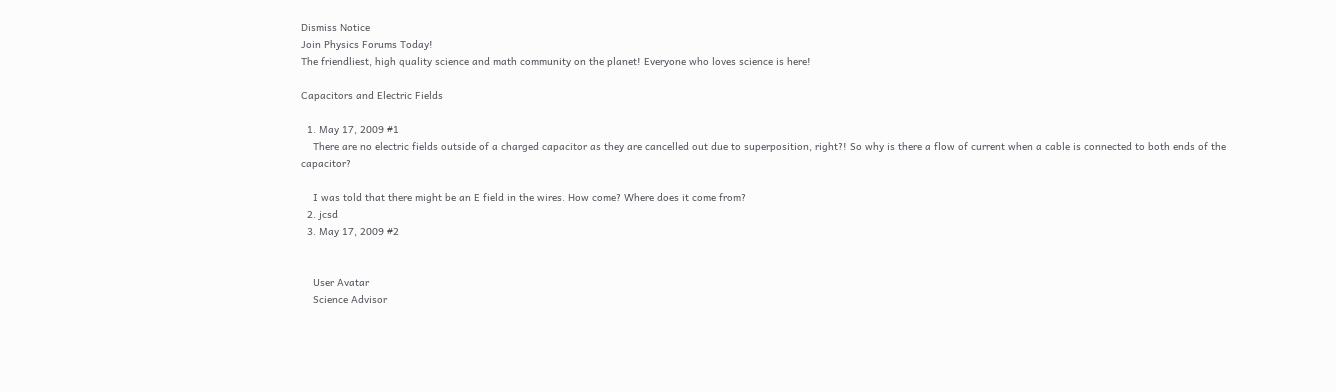Dismiss Notice
Join Physics Forums Today!
The friendliest, high quality science and math community on the planet! Everyone who loves science is here!

Capacitors and Electric Fields

  1. May 17, 2009 #1
    There are no electric fields outside of a charged capacitor as they are cancelled out due to superposition, right?! So why is there a flow of current when a cable is connected to both ends of the capacitor?

    I was told that there might be an E field in the wires. How come? Where does it come from?
  2. jcsd
  3. May 17, 2009 #2


    User Avatar
    Science Advisor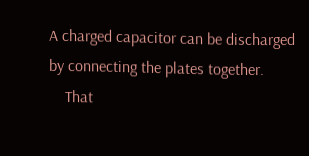A charged capacitor can be discharged by connecting the plates together.
    That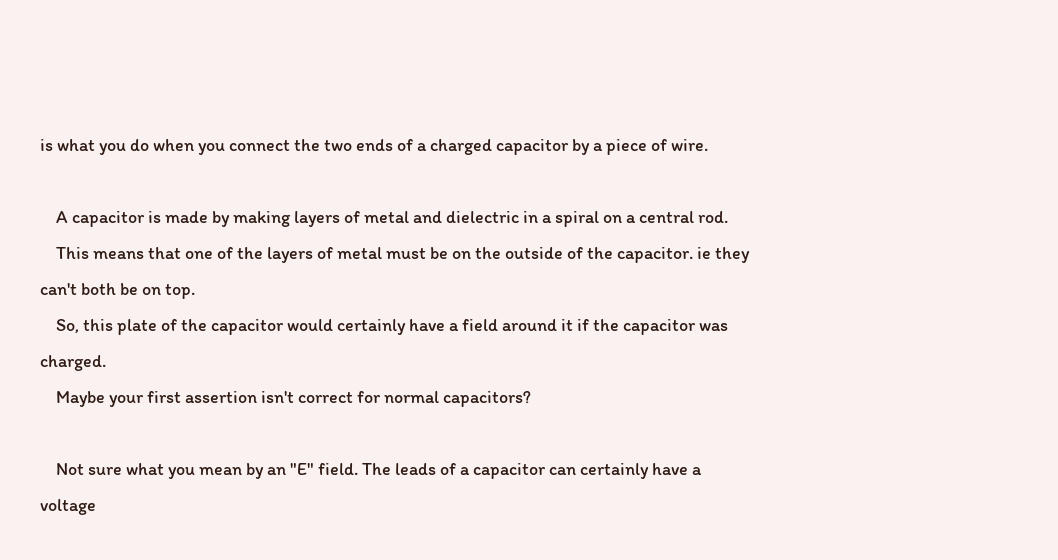is what you do when you connect the two ends of a charged capacitor by a piece of wire.

    A capacitor is made by making layers of metal and dielectric in a spiral on a central rod.
    This means that one of the layers of metal must be on the outside of the capacitor. ie they can't both be on top.
    So, this plate of the capacitor would certainly have a field around it if the capacitor was charged.
    Maybe your first assertion isn't correct for normal capacitors?

    Not sure what you mean by an "E" field. The leads of a capacitor can certainly have a voltage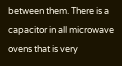between them. There is a capacitor in all microwave ovens that is very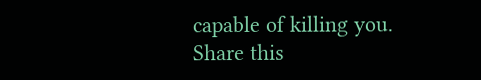capable of killing you.
Share this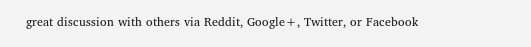great discussion with others via Reddit, Google+, Twitter, or Facebook